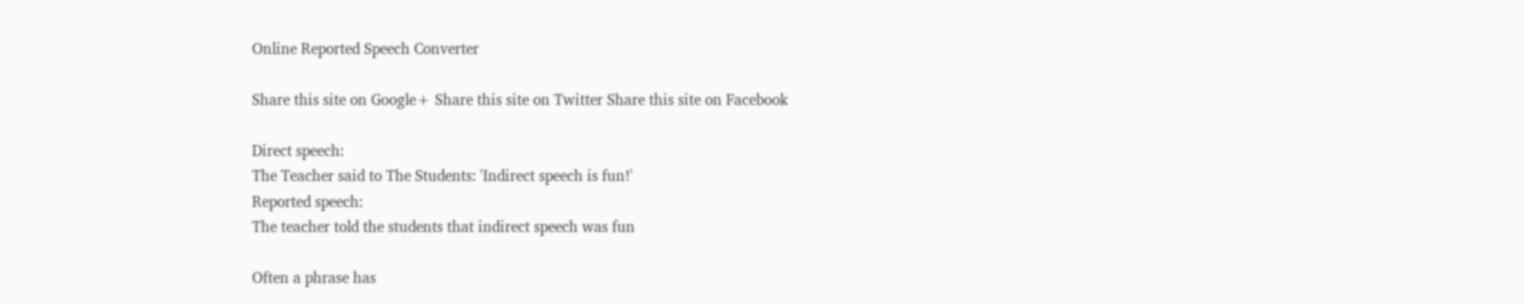Online Reported Speech Converter

Share this site on Google+ Share this site on Twitter Share this site on Facebook

Direct speech:
The Teacher said to The Students: 'Indirect speech is fun!'
Reported speech:
The teacher told the students that indirect speech was fun

Often a phrase has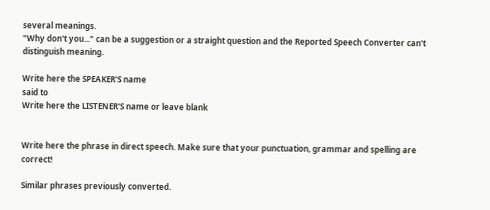several meanings.
"Why don't you..." can be a suggestion or a straight question and the Reported Speech Converter can't distinguish meaning.

Write here the SPEAKER'S name
said to
Write here the LISTENER'S name or leave blank


Write here the phrase in direct speech. Make sure that your punctuation, grammar and spelling are correct!

Similar phrases previously converted.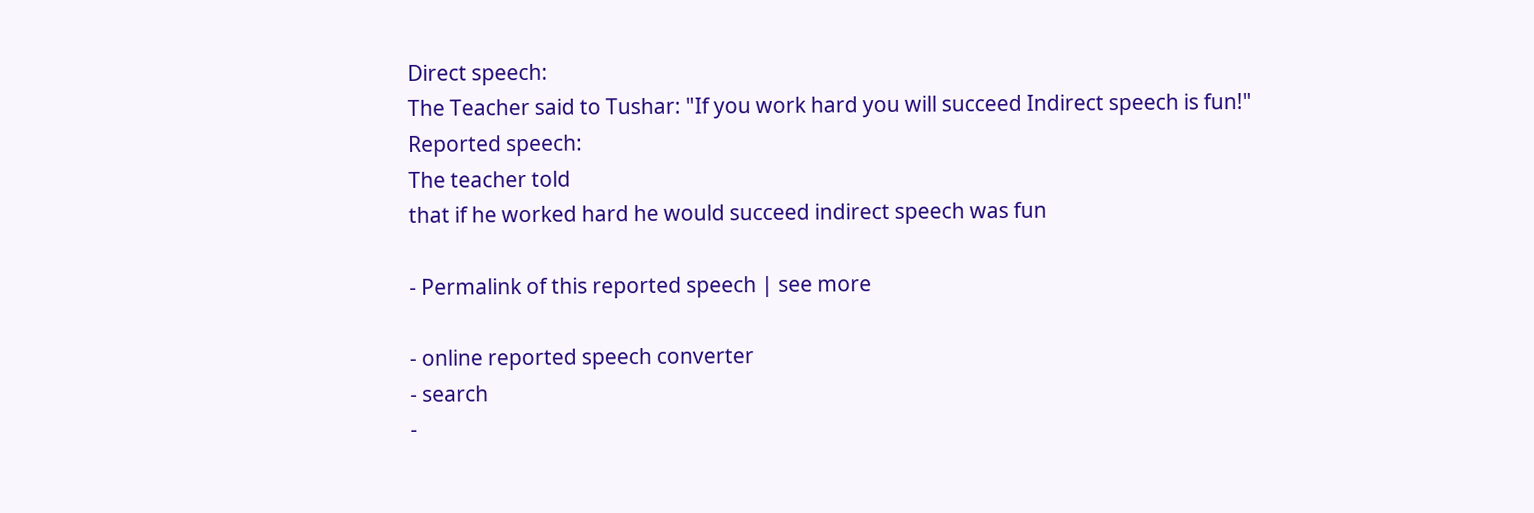Direct speech:
The Teacher said to Tushar: "If you work hard you will succeed Indirect speech is fun!"
Reported speech:
The teacher told
that if he worked hard he would succeed indirect speech was fun

- Permalink of this reported speech | see more

- online reported speech converter
- search
-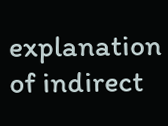explanation of indirect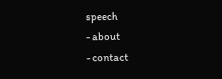speech
- about
- contact